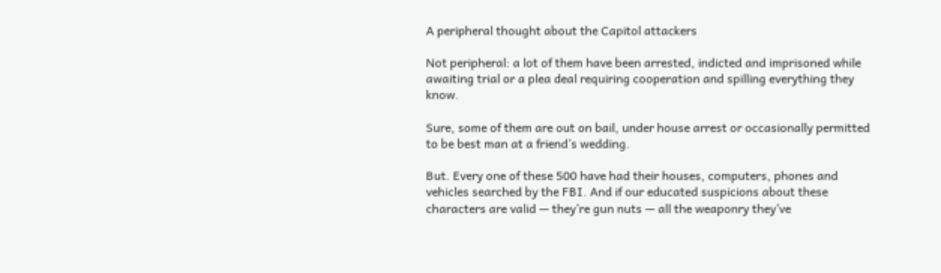A peripheral thought about the Capitol attackers

Not peripheral: a lot of them have been arrested, indicted and imprisoned while awaiting trial or a plea deal requiring cooperation and spilling everything they know.

Sure, some of them are out on bail, under house arrest or occasionally permitted to be best man at a friend’s wedding.

But. Every one of these 500 have had their houses, computers, phones and vehicles searched by the FBI. And if our educated suspicions about these characters are valid — they’re gun nuts — all the weaponry they’ve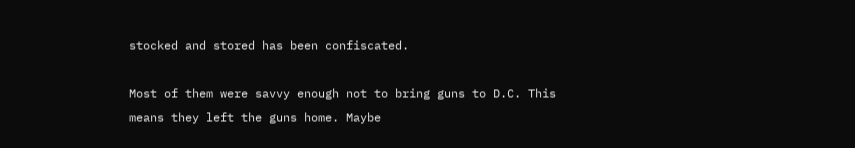stocked and stored has been confiscated.

Most of them were savvy enough not to bring guns to D.C. This means they left the guns home. Maybe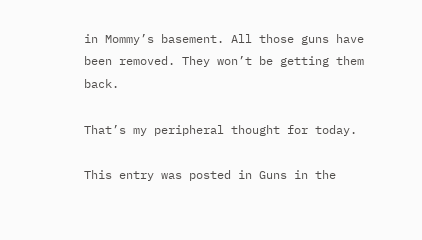in Mommy’s basement. All those guns have been removed. They won’t be getting them back.

That’s my peripheral thought for today.

This entry was posted in Guns in the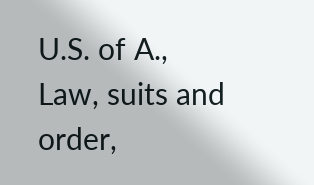U.S. of A., Law, suits and order,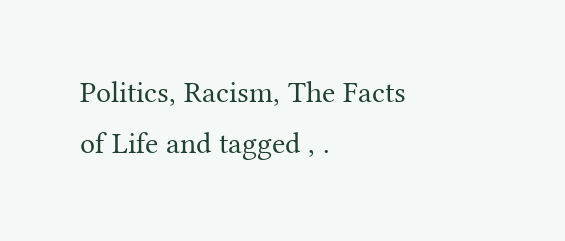Politics, Racism, The Facts of Life and tagged , .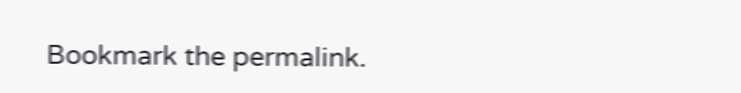Bookmark the permalink.